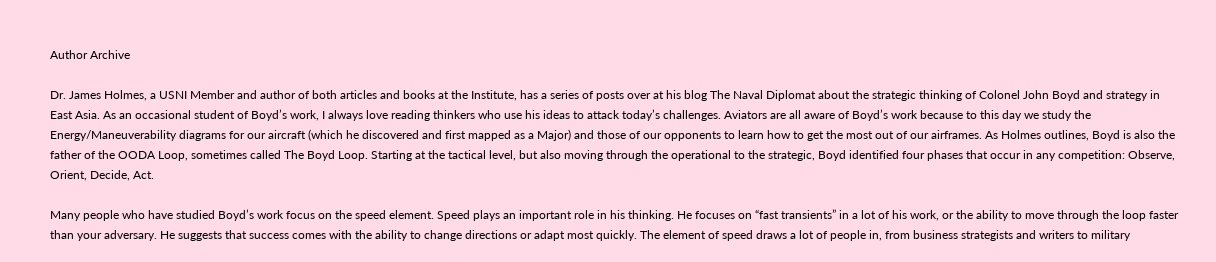Author Archive

Dr. James Holmes, a USNI Member and author of both articles and books at the Institute, has a series of posts over at his blog The Naval Diplomat about the strategic thinking of Colonel John Boyd and strategy in East Asia. As an occasional student of Boyd’s work, I always love reading thinkers who use his ideas to attack today’s challenges. Aviators are all aware of Boyd’s work because to this day we study the Energy/Maneuverability diagrams for our aircraft (which he discovered and first mapped as a Major) and those of our opponents to learn how to get the most out of our airframes. As Holmes outlines, Boyd is also the father of the OODA Loop, sometimes called The Boyd Loop. Starting at the tactical level, but also moving through the operational to the strategic, Boyd identified four phases that occur in any competition: Observe, Orient, Decide, Act.

Many people who have studied Boyd’s work focus on the speed element. Speed plays an important role in his thinking. He focuses on “fast transients” in a lot of his work, or the ability to move through the loop faster than your adversary. He suggests that success comes with the ability to change directions or adapt most quickly. The element of speed draws a lot of people in, from business strategists and writers to military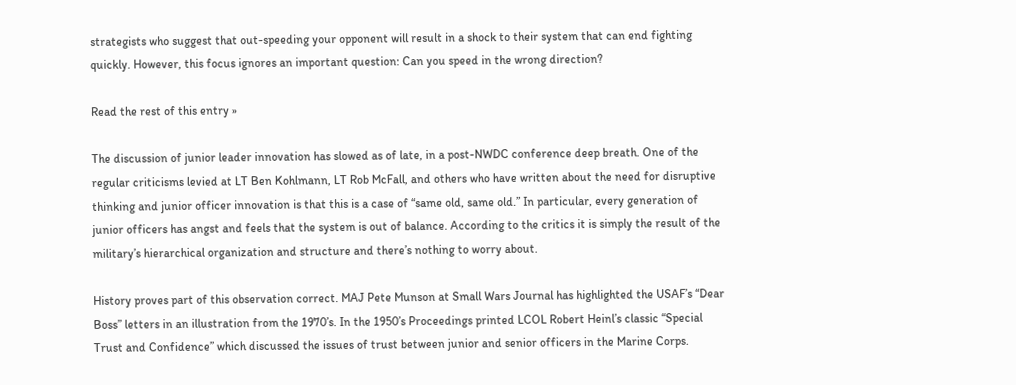strategists who suggest that out-speeding your opponent will result in a shock to their system that can end fighting quickly. However, this focus ignores an important question: Can you speed in the wrong direction?

Read the rest of this entry »

The discussion of junior leader innovation has slowed as of late, in a post-NWDC conference deep breath. One of the regular criticisms levied at LT Ben Kohlmann, LT Rob McFall, and others who have written about the need for disruptive thinking and junior officer innovation is that this is a case of “same old, same old.” In particular, every generation of junior officers has angst and feels that the system is out of balance. According to the critics it is simply the result of the military’s hierarchical organization and structure and there’s nothing to worry about.

History proves part of this observation correct. MAJ Pete Munson at Small Wars Journal has highlighted the USAF’s “Dear Boss” letters in an illustration from the 1970’s. In the 1950’s Proceedings printed LCOL Robert Heinl’s classic “Special Trust and Confidence” which discussed the issues of trust between junior and senior officers in the Marine Corps.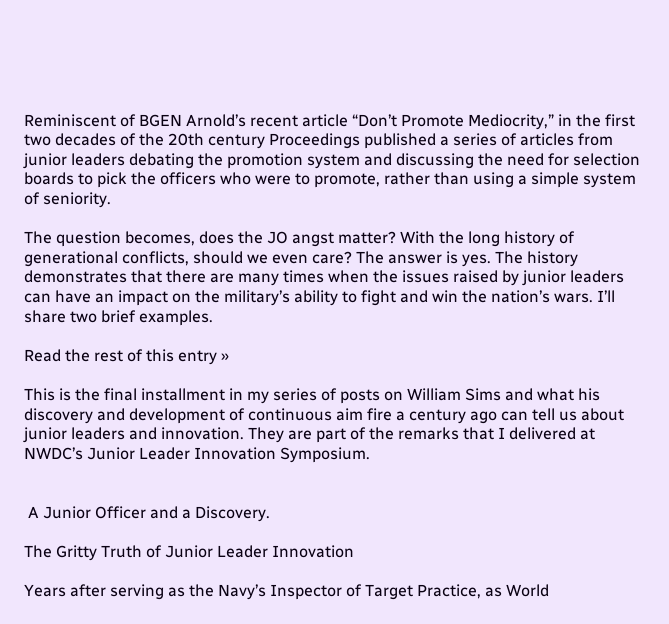Reminiscent of BGEN Arnold’s recent article “Don’t Promote Mediocrity,” in the first two decades of the 20th century Proceedings published a series of articles from junior leaders debating the promotion system and discussing the need for selection boards to pick the officers who were to promote, rather than using a simple system of seniority.

The question becomes, does the JO angst matter? With the long history of generational conflicts, should we even care? The answer is yes. The history demonstrates that there are many times when the issues raised by junior leaders can have an impact on the military’s ability to fight and win the nation’s wars. I’ll share two brief examples.

Read the rest of this entry »

This is the final installment in my series of posts on William Sims and what his discovery and development of continuous aim fire a century ago can tell us about junior leaders and innovation. They are part of the remarks that I delivered at NWDC’s Junior Leader Innovation Symposium.


 A Junior Officer and a Discovery.

The Gritty Truth of Junior Leader Innovation

Years after serving as the Navy’s Inspector of Target Practice, as World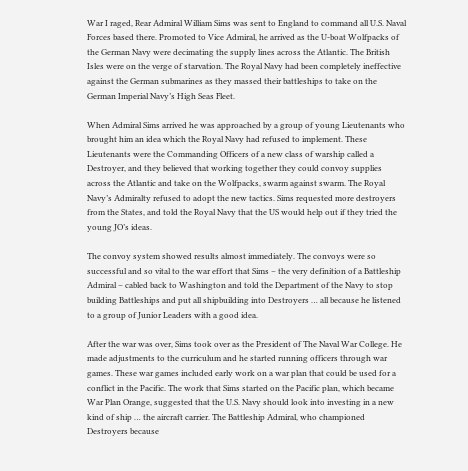War I raged, Rear Admiral William Sims was sent to England to command all U.S. Naval Forces based there. Promoted to Vice Admiral, he arrived as the U-boat Wolfpacks of the German Navy were decimating the supply lines across the Atlantic. The British Isles were on the verge of starvation. The Royal Navy had been completely ineffective against the German submarines as they massed their battleships to take on the German Imperial Navy’s High Seas Fleet.

When Admiral Sims arrived he was approached by a group of young Lieutenants who brought him an idea which the Royal Navy had refused to implement. These Lieutenants were the Commanding Officers of a new class of warship called a Destroyer, and they believed that working together they could convoy supplies across the Atlantic and take on the Wolfpacks, swarm against swarm. The Royal Navy’s Admiralty refused to adopt the new tactics. Sims requested more destroyers from the States, and told the Royal Navy that the US would help out if they tried the young JO’s ideas.

The convoy system showed results almost immediately. The convoys were so successful and so vital to the war effort that Sims – the very definition of a Battleship Admiral – cabled back to Washington and told the Department of the Navy to stop building Battleships and put all shipbuilding into Destroyers … all because he listened to a group of Junior Leaders with a good idea.

After the war was over, Sims took over as the President of The Naval War College. He made adjustments to the curriculum and he started running officers through war games. These war games included early work on a war plan that could be used for a conflict in the Pacific. The work that Sims started on the Pacific plan, which became War Plan Orange, suggested that the U.S. Navy should look into investing in a new kind of ship … the aircraft carrier. The Battleship Admiral, who championed Destroyers because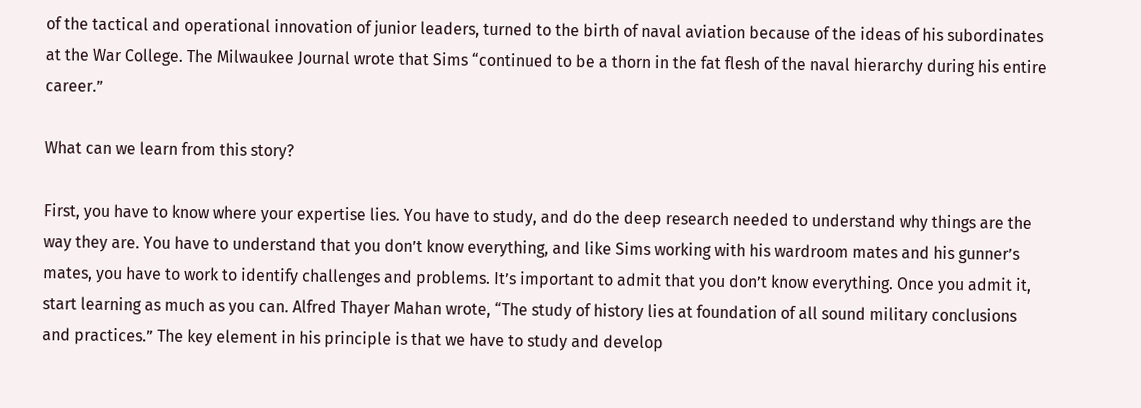of the tactical and operational innovation of junior leaders, turned to the birth of naval aviation because of the ideas of his subordinates at the War College. The Milwaukee Journal wrote that Sims “continued to be a thorn in the fat flesh of the naval hierarchy during his entire career.”

What can we learn from this story?

First, you have to know where your expertise lies. You have to study, and do the deep research needed to understand why things are the way they are. You have to understand that you don’t know everything, and like Sims working with his wardroom mates and his gunner’s mates, you have to work to identify challenges and problems. It’s important to admit that you don’t know everything. Once you admit it, start learning as much as you can. Alfred Thayer Mahan wrote, “The study of history lies at foundation of all sound military conclusions and practices.” The key element in his principle is that we have to study and develop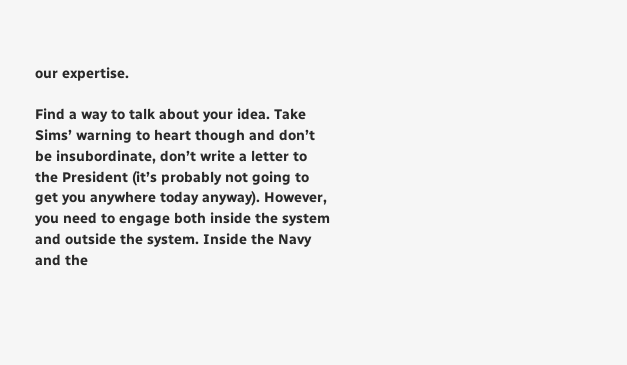our expertise.

Find a way to talk about your idea. Take Sims’ warning to heart though and don’t be insubordinate, don’t write a letter to the President (it’s probably not going to get you anywhere today anyway). However, you need to engage both inside the system and outside the system. Inside the Navy and the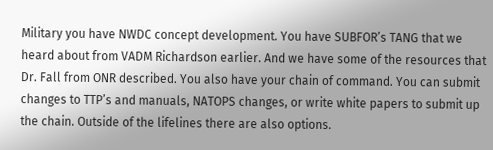Military you have NWDC concept development. You have SUBFOR’s TANG that we heard about from VADM Richardson earlier. And we have some of the resources that Dr. Fall from ONR described. You also have your chain of command. You can submit changes to TTP’s and manuals, NATOPS changes, or write white papers to submit up the chain. Outside of the lifelines there are also options.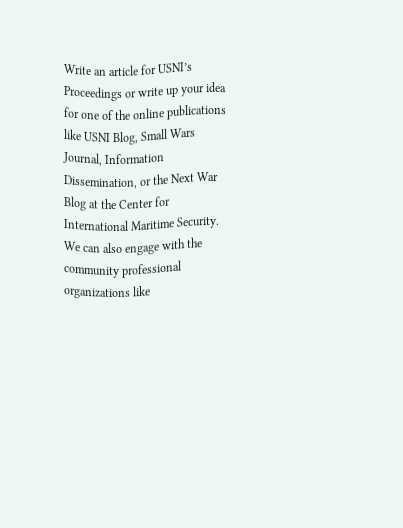Write an article for USNI’s Proceedings or write up your idea for one of the online publications like USNI Blog, Small Wars Journal, Information Dissemination, or the Next War Blog at the Center for International Maritime Security. We can also engage with the community professional organizations like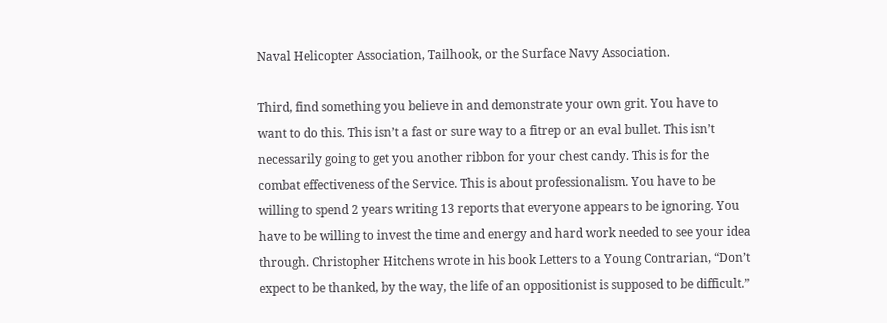Naval Helicopter Association, Tailhook, or the Surface Navy Association.

Third, find something you believe in and demonstrate your own grit. You have to want to do this. This isn’t a fast or sure way to a fitrep or an eval bullet. This isn’t necessarily going to get you another ribbon for your chest candy. This is for the combat effectiveness of the Service. This is about professionalism. You have to be willing to spend 2 years writing 13 reports that everyone appears to be ignoring. You have to be willing to invest the time and energy and hard work needed to see your idea through. Christopher Hitchens wrote in his book Letters to a Young Contrarian, “Don’t expect to be thanked, by the way, the life of an oppositionist is supposed to be difficult.”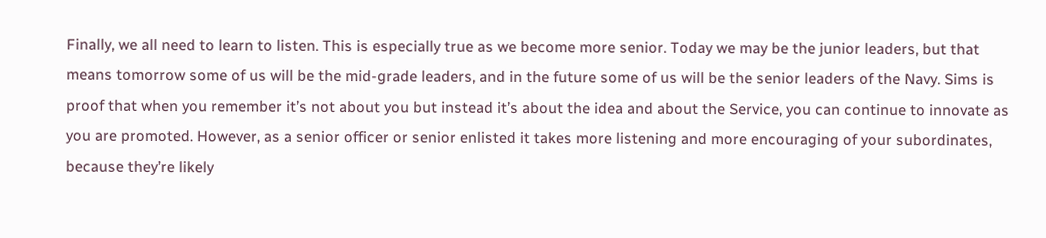Finally, we all need to learn to listen. This is especially true as we become more senior. Today we may be the junior leaders, but that means tomorrow some of us will be the mid-grade leaders, and in the future some of us will be the senior leaders of the Navy. Sims is proof that when you remember it’s not about you but instead it’s about the idea and about the Service, you can continue to innovate as you are promoted. However, as a senior officer or senior enlisted it takes more listening and more encouraging of your subordinates, because they’re likely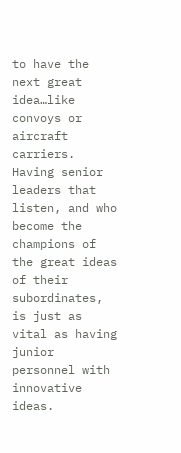to have the next great idea…like convoys or aircraft carriers. Having senior leaders that listen, and who become the champions of the great ideas of their subordinates, is just as vital as having junior personnel with innovative ideas.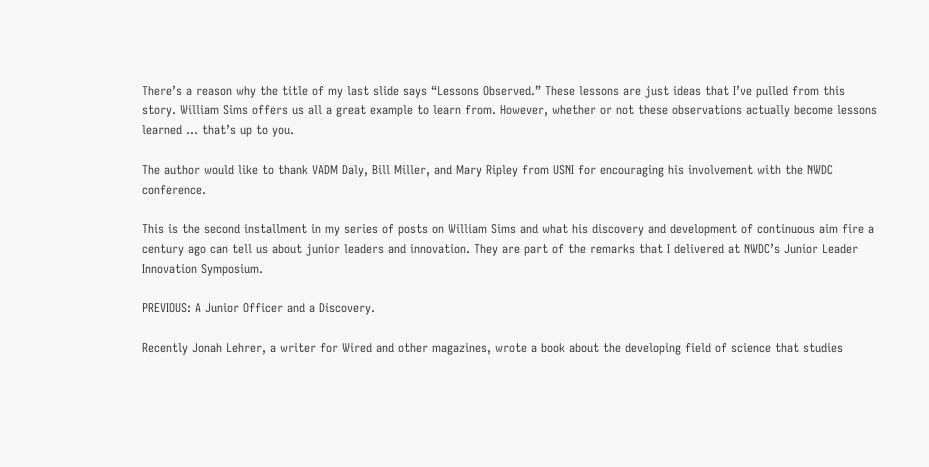There’s a reason why the title of my last slide says “Lessons Observed.” These lessons are just ideas that I’ve pulled from this story. William Sims offers us all a great example to learn from. However, whether or not these observations actually become lessons learned … that’s up to you.

The author would like to thank VADM Daly, Bill Miller, and Mary Ripley from USNI for encouraging his involvement with the NWDC conference.

This is the second installment in my series of posts on William Sims and what his discovery and development of continuous aim fire a century ago can tell us about junior leaders and innovation. They are part of the remarks that I delivered at NWDC’s Junior Leader Innovation Symposium.

PREVIOUS: A Junior Officer and a Discovery.

Recently Jonah Lehrer, a writer for Wired and other magazines, wrote a book about the developing field of science that studies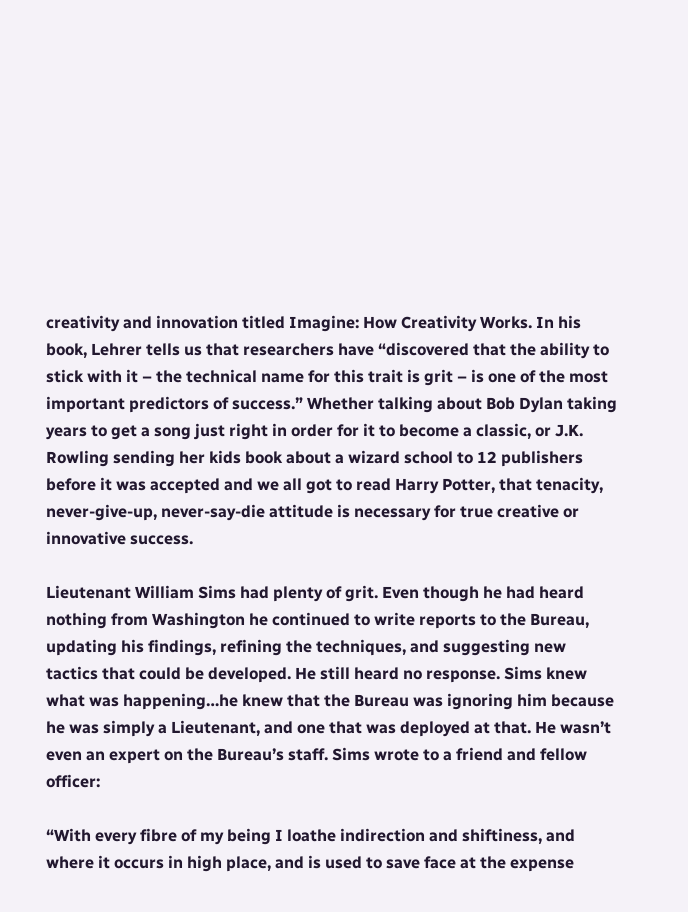creativity and innovation titled Imagine: How Creativity Works. In his book, Lehrer tells us that researchers have “discovered that the ability to stick with it – the technical name for this trait is grit – is one of the most important predictors of success.” Whether talking about Bob Dylan taking years to get a song just right in order for it to become a classic, or J.K. Rowling sending her kids book about a wizard school to 12 publishers before it was accepted and we all got to read Harry Potter, that tenacity, never-give-up, never-say-die attitude is necessary for true creative or innovative success.

Lieutenant William Sims had plenty of grit. Even though he had heard nothing from Washington he continued to write reports to the Bureau, updating his findings, refining the techniques, and suggesting new tactics that could be developed. He still heard no response. Sims knew what was happening…he knew that the Bureau was ignoring him because he was simply a Lieutenant, and one that was deployed at that. He wasn’t even an expert on the Bureau’s staff. Sims wrote to a friend and fellow officer:

“With every fibre of my being I loathe indirection and shiftiness, and where it occurs in high place, and is used to save face at the expense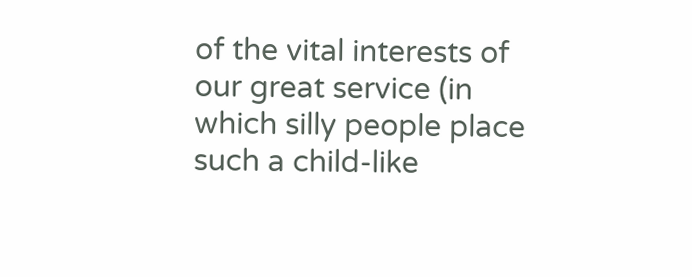of the vital interests of our great service (in which silly people place such a child-like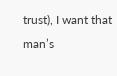trust), I want that man’s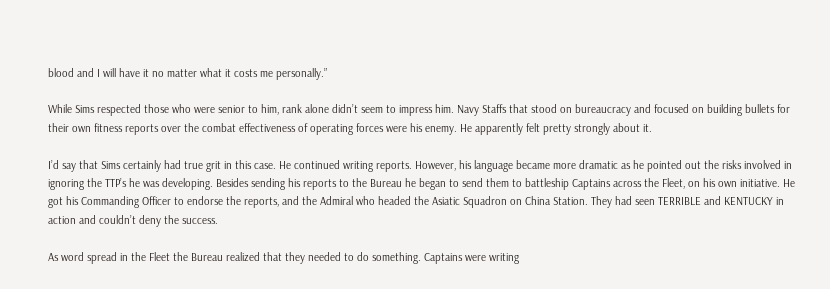blood and I will have it no matter what it costs me personally.”

While Sims respected those who were senior to him, rank alone didn’t seem to impress him. Navy Staffs that stood on bureaucracy and focused on building bullets for their own fitness reports over the combat effectiveness of operating forces were his enemy. He apparently felt pretty strongly about it.

I’d say that Sims certainly had true grit in this case. He continued writing reports. However, his language became more dramatic as he pointed out the risks involved in ignoring the TTP’s he was developing. Besides sending his reports to the Bureau he began to send them to battleship Captains across the Fleet, on his own initiative. He got his Commanding Officer to endorse the reports, and the Admiral who headed the Asiatic Squadron on China Station. They had seen TERRIBLE and KENTUCKY in action and couldn’t deny the success.

As word spread in the Fleet the Bureau realized that they needed to do something. Captains were writing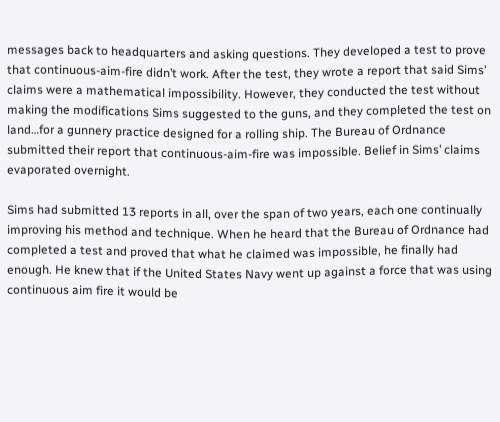messages back to headquarters and asking questions. They developed a test to prove that continuous-aim-fire didn’t work. After the test, they wrote a report that said Sims’ claims were a mathematical impossibility. However, they conducted the test without making the modifications Sims suggested to the guns, and they completed the test on land…for a gunnery practice designed for a rolling ship. The Bureau of Ordnance submitted their report that continuous-aim-fire was impossible. Belief in Sims’ claims evaporated overnight.

Sims had submitted 13 reports in all, over the span of two years, each one continually improving his method and technique. When he heard that the Bureau of Ordnance had completed a test and proved that what he claimed was impossible, he finally had enough. He knew that if the United States Navy went up against a force that was using continuous aim fire it would be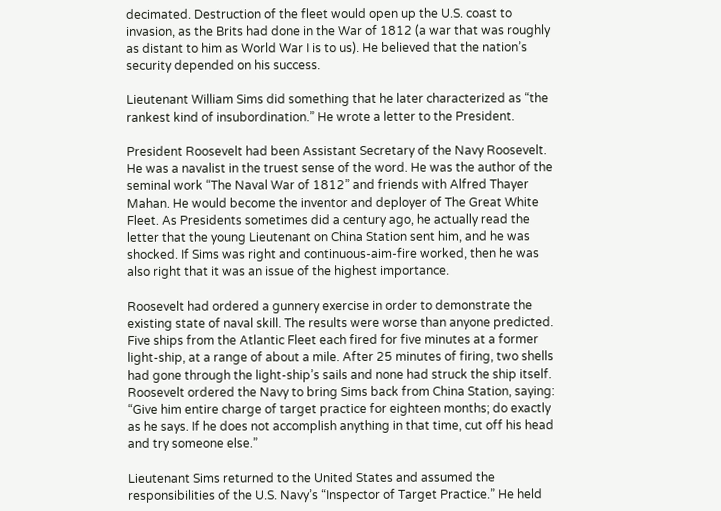decimated. Destruction of the fleet would open up the U.S. coast to invasion, as the Brits had done in the War of 1812 (a war that was roughly as distant to him as World War I is to us). He believed that the nation’s security depended on his success.

Lieutenant William Sims did something that he later characterized as “the rankest kind of insubordination.” He wrote a letter to the President.

President Roosevelt had been Assistant Secretary of the Navy Roosevelt. He was a navalist in the truest sense of the word. He was the author of the seminal work “The Naval War of 1812” and friends with Alfred Thayer Mahan. He would become the inventor and deployer of The Great White Fleet. As Presidents sometimes did a century ago, he actually read the letter that the young Lieutenant on China Station sent him, and he was shocked. If Sims was right and continuous-aim-fire worked, then he was also right that it was an issue of the highest importance.

Roosevelt had ordered a gunnery exercise in order to demonstrate the existing state of naval skill. The results were worse than anyone predicted. Five ships from the Atlantic Fleet each fired for five minutes at a former light-ship, at a range of about a mile. After 25 minutes of firing, two shells had gone through the light-ship’s sails and none had struck the ship itself. Roosevelt ordered the Navy to bring Sims back from China Station, saying: “Give him entire charge of target practice for eighteen months; do exactly as he says. If he does not accomplish anything in that time, cut off his head and try someone else.”

Lieutenant Sims returned to the United States and assumed the responsibilities of the U.S. Navy’s “Inspector of Target Practice.” He held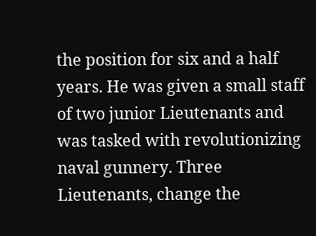the position for six and a half years. He was given a small staff of two junior Lieutenants and was tasked with revolutionizing naval gunnery. Three Lieutenants, change the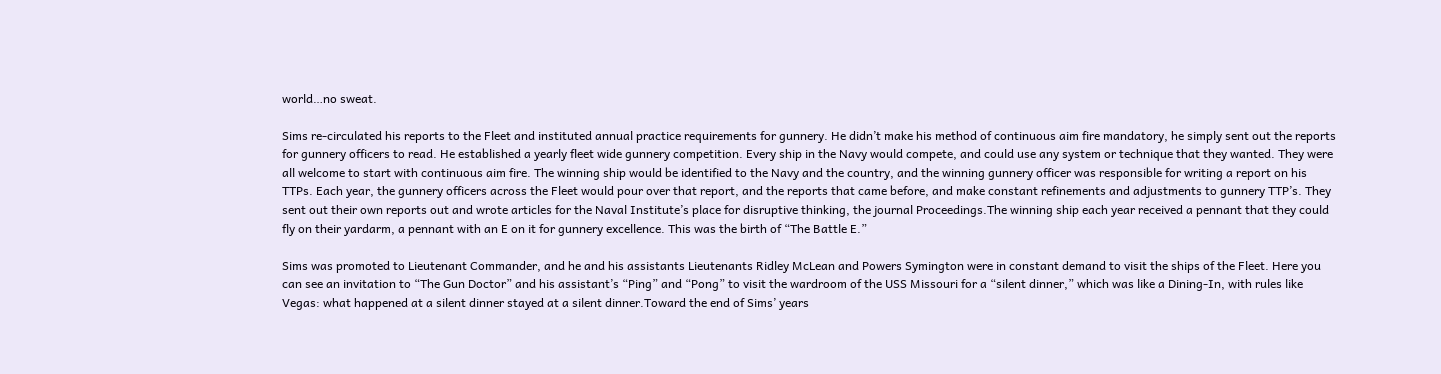world…no sweat.

Sims re-circulated his reports to the Fleet and instituted annual practice requirements for gunnery. He didn’t make his method of continuous aim fire mandatory, he simply sent out the reports for gunnery officers to read. He established a yearly fleet wide gunnery competition. Every ship in the Navy would compete, and could use any system or technique that they wanted. They were all welcome to start with continuous aim fire. The winning ship would be identified to the Navy and the country, and the winning gunnery officer was responsible for writing a report on his TTPs. Each year, the gunnery officers across the Fleet would pour over that report, and the reports that came before, and make constant refinements and adjustments to gunnery TTP’s. They sent out their own reports out and wrote articles for the Naval Institute’s place for disruptive thinking, the journal Proceedings.The winning ship each year received a pennant that they could fly on their yardarm, a pennant with an E on it for gunnery excellence. This was the birth of “The Battle E.”

Sims was promoted to Lieutenant Commander, and he and his assistants Lieutenants Ridley McLean and Powers Symington were in constant demand to visit the ships of the Fleet. Here you can see an invitation to “The Gun Doctor” and his assistant’s “Ping” and “Pong” to visit the wardroom of the USS Missouri for a “silent dinner,” which was like a Dining-In, with rules like Vegas: what happened at a silent dinner stayed at a silent dinner.Toward the end of Sims’ years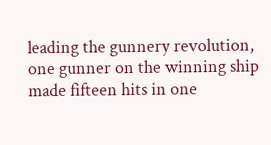leading the gunnery revolution, one gunner on the winning ship made fifteen hits in one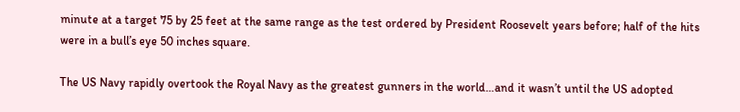minute at a target 75 by 25 feet at the same range as the test ordered by President Roosevelt years before; half of the hits were in a bull’s eye 50 inches square.

The US Navy rapidly overtook the Royal Navy as the greatest gunners in the world…and it wasn’t until the US adopted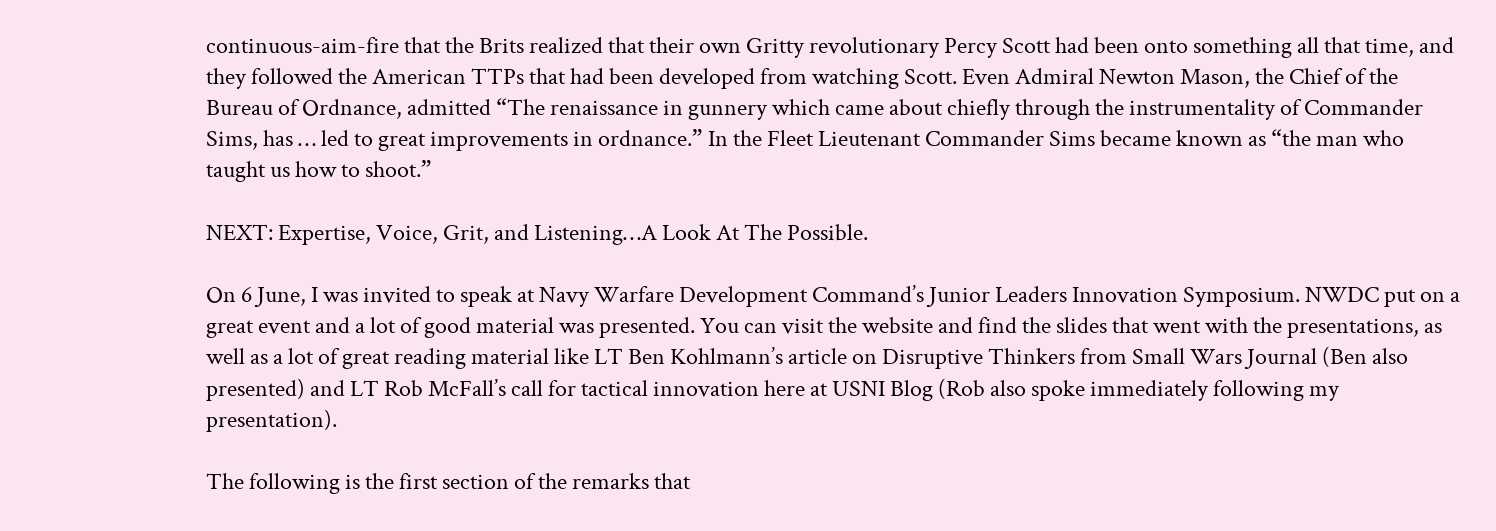continuous-aim-fire that the Brits realized that their own Gritty revolutionary Percy Scott had been onto something all that time, and they followed the American TTPs that had been developed from watching Scott. Even Admiral Newton Mason, the Chief of the Bureau of Ordnance, admitted “The renaissance in gunnery which came about chiefly through the instrumentality of Commander Sims, has … led to great improvements in ordnance.” In the Fleet Lieutenant Commander Sims became known as “the man who taught us how to shoot.”

NEXT: Expertise, Voice, Grit, and Listening…A Look At The Possible.

On 6 June, I was invited to speak at Navy Warfare Development Command’s Junior Leaders Innovation Symposium. NWDC put on a great event and a lot of good material was presented. You can visit the website and find the slides that went with the presentations, as well as a lot of great reading material like LT Ben Kohlmann’s article on Disruptive Thinkers from Small Wars Journal (Ben also presented) and LT Rob McFall’s call for tactical innovation here at USNI Blog (Rob also spoke immediately following my presentation).

The following is the first section of the remarks that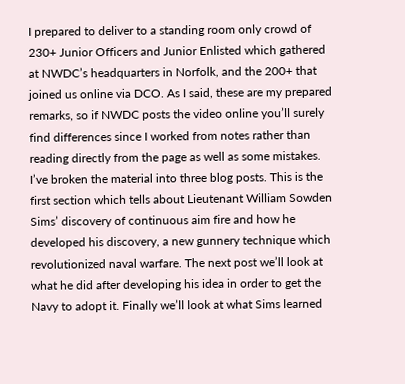I prepared to deliver to a standing room only crowd of 230+ Junior Officers and Junior Enlisted which gathered at NWDC’s headquarters in Norfolk, and the 200+ that joined us online via DCO. As I said, these are my prepared remarks, so if NWDC posts the video online you’ll surely find differences since I worked from notes rather than reading directly from the page as well as some mistakes. I’ve broken the material into three blog posts. This is the first section which tells about Lieutenant William Sowden Sims’ discovery of continuous aim fire and how he developed his discovery, a new gunnery technique which revolutionized naval warfare. The next post we’ll look at what he did after developing his idea in order to get the Navy to adopt it. Finally we’ll look at what Sims learned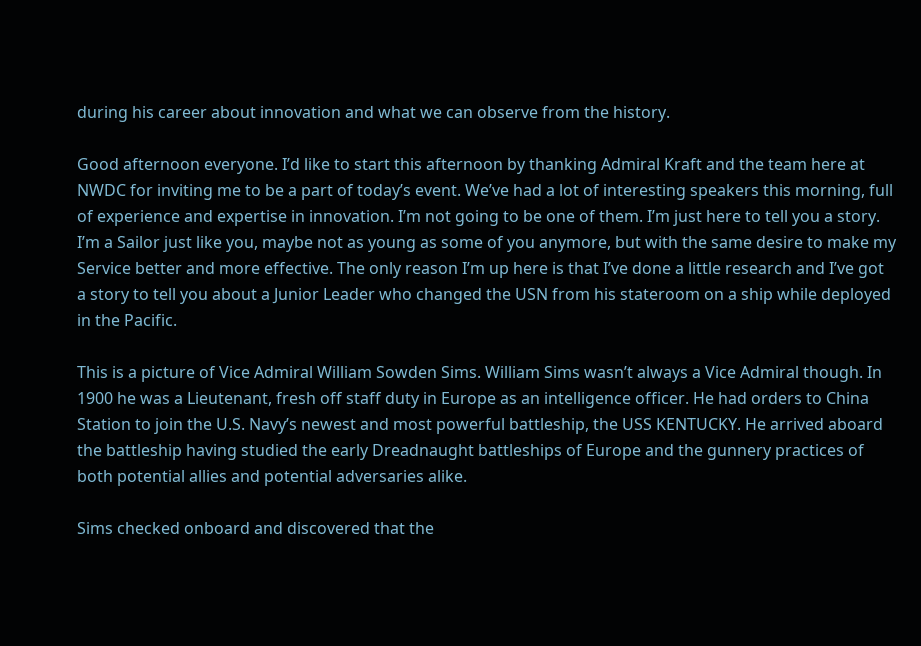during his career about innovation and what we can observe from the history.

Good afternoon everyone. I’d like to start this afternoon by thanking Admiral Kraft and the team here at NWDC for inviting me to be a part of today’s event. We’ve had a lot of interesting speakers this morning, full of experience and expertise in innovation. I’m not going to be one of them. I’m just here to tell you a story. I’m a Sailor just like you, maybe not as young as some of you anymore, but with the same desire to make my Service better and more effective. The only reason I’m up here is that I’ve done a little research and I’ve got a story to tell you about a Junior Leader who changed the USN from his stateroom on a ship while deployed in the Pacific.

This is a picture of Vice Admiral William Sowden Sims. William Sims wasn’t always a Vice Admiral though. In 1900 he was a Lieutenant, fresh off staff duty in Europe as an intelligence officer. He had orders to China Station to join the U.S. Navy’s newest and most powerful battleship, the USS KENTUCKY. He arrived aboard the battleship having studied the early Dreadnaught battleships of Europe and the gunnery practices of both potential allies and potential adversaries alike.

Sims checked onboard and discovered that the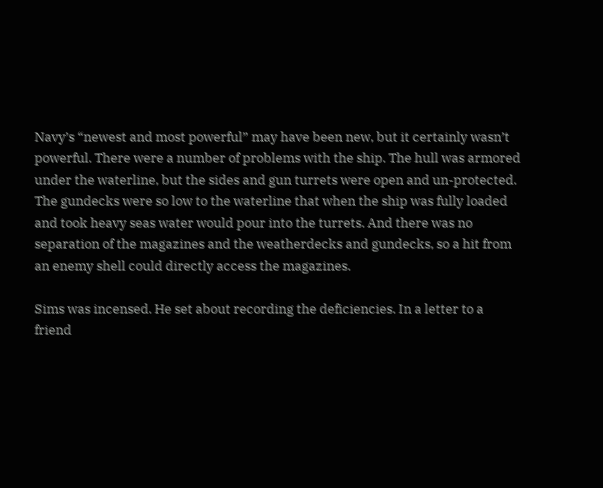Navy’s “newest and most powerful” may have been new, but it certainly wasn’t powerful. There were a number of problems with the ship. The hull was armored under the waterline, but the sides and gun turrets were open and un-protected. The gundecks were so low to the waterline that when the ship was fully loaded and took heavy seas water would pour into the turrets. And there was no separation of the magazines and the weatherdecks and gundecks, so a hit from an enemy shell could directly access the magazines.

Sims was incensed. He set about recording the deficiencies. In a letter to a friend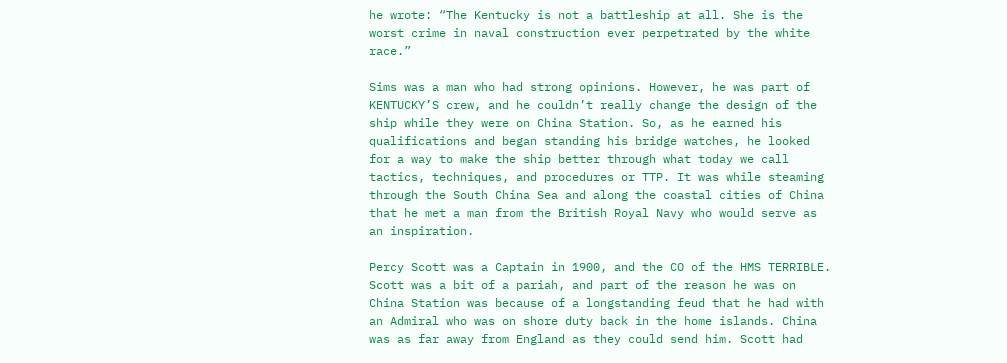he wrote: “The Kentucky is not a battleship at all. She is the worst crime in naval construction ever perpetrated by the white race.”

Sims was a man who had strong opinions. However, he was part of KENTUCKY’S crew, and he couldn’t really change the design of the ship while they were on China Station. So, as he earned his qualifications and began standing his bridge watches, he looked for a way to make the ship better through what today we call tactics, techniques, and procedures or TTP. It was while steaming through the South China Sea and along the coastal cities of China that he met a man from the British Royal Navy who would serve as an inspiration.

Percy Scott was a Captain in 1900, and the CO of the HMS TERRIBLE. Scott was a bit of a pariah, and part of the reason he was on China Station was because of a longstanding feud that he had with an Admiral who was on shore duty back in the home islands. China was as far away from England as they could send him. Scott had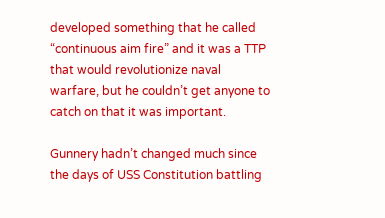developed something that he called “continuous aim fire” and it was a TTP that would revolutionize naval warfare, but he couldn’t get anyone to catch on that it was important.

Gunnery hadn’t changed much since the days of USS Constitution battling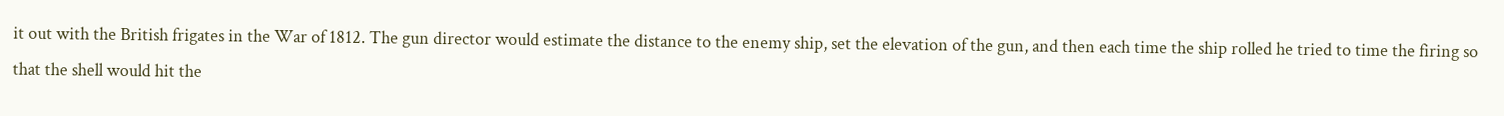it out with the British frigates in the War of 1812. The gun director would estimate the distance to the enemy ship, set the elevation of the gun, and then each time the ship rolled he tried to time the firing so that the shell would hit the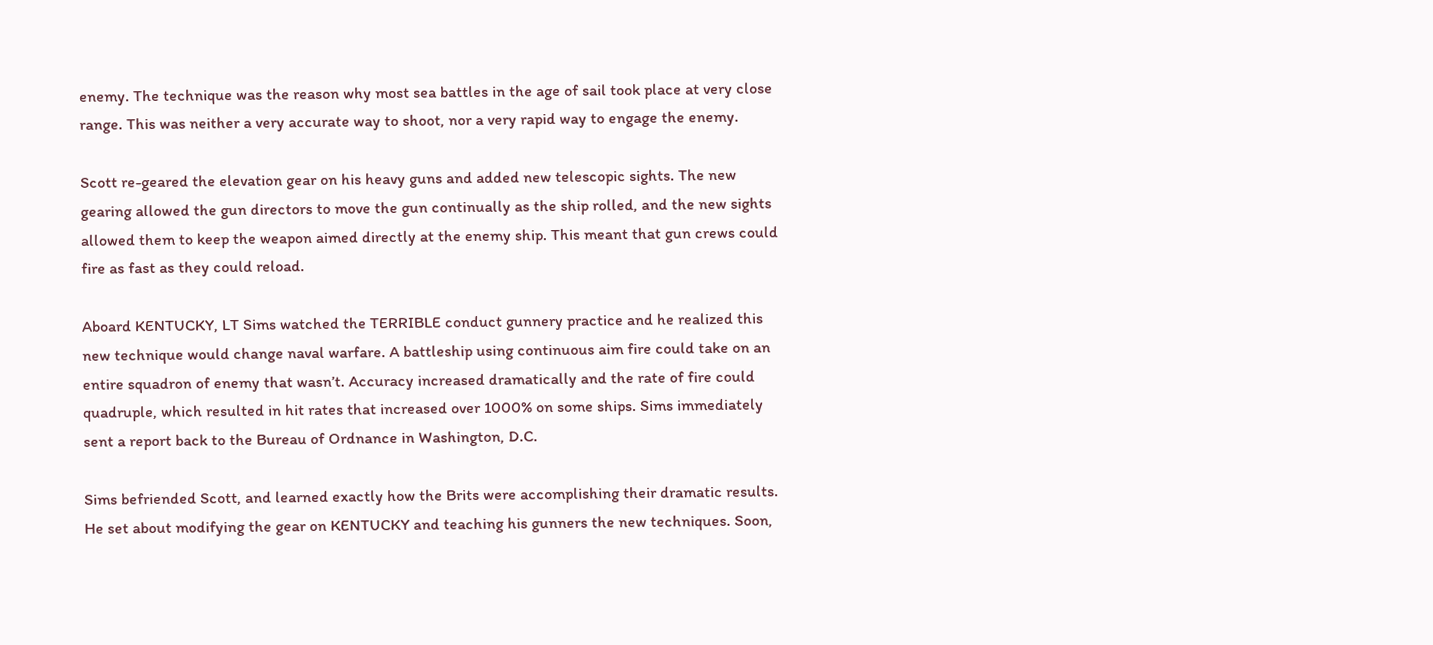enemy. The technique was the reason why most sea battles in the age of sail took place at very close range. This was neither a very accurate way to shoot, nor a very rapid way to engage the enemy.

Scott re-geared the elevation gear on his heavy guns and added new telescopic sights. The new gearing allowed the gun directors to move the gun continually as the ship rolled, and the new sights allowed them to keep the weapon aimed directly at the enemy ship. This meant that gun crews could fire as fast as they could reload.

Aboard KENTUCKY, LT Sims watched the TERRIBLE conduct gunnery practice and he realized this new technique would change naval warfare. A battleship using continuous aim fire could take on an entire squadron of enemy that wasn’t. Accuracy increased dramatically and the rate of fire could quadruple, which resulted in hit rates that increased over 1000% on some ships. Sims immediately sent a report back to the Bureau of Ordnance in Washington, D.C.

Sims befriended Scott, and learned exactly how the Brits were accomplishing their dramatic results. He set about modifying the gear on KENTUCKY and teaching his gunners the new techniques. Soon,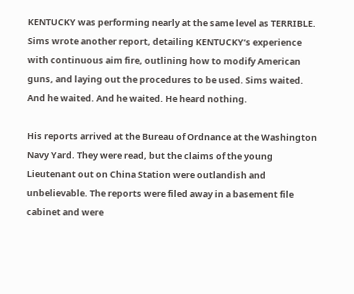KENTUCKY was performing nearly at the same level as TERRIBLE. Sims wrote another report, detailing KENTUCKY’s experience with continuous aim fire, outlining how to modify American guns, and laying out the procedures to be used. Sims waited. And he waited. And he waited. He heard nothing.

His reports arrived at the Bureau of Ordnance at the Washington Navy Yard. They were read, but the claims of the young Lieutenant out on China Station were outlandish and unbelievable. The reports were filed away in a basement file cabinet and were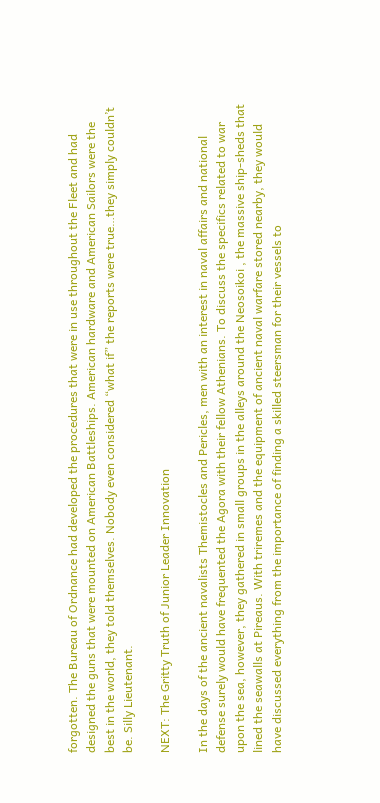forgotten. The Bureau of Ordnance had developed the procedures that were in use throughout the Fleet and had designed the guns that were mounted on American Battleships. American hardware and American Sailors were the best in the world, they told themselves. Nobody even considered “what if” the reports were true…they simply couldn’t be. Silly Lieutenant.

NEXT: The Gritty Truth of Junior Leader Innovation

In the days of the ancient navalists Themistocles and Pericles, men with an interest in naval affairs and national defense surely would have frequented the Agora with their fellow Athenians. To discuss the specifics related to war upon the sea, however, they gathered in small groups in the alleys around the Neosoikoi , the massive ship-sheds that lined the seawalls at Pireaus. With triremes and the equipment of ancient naval warfare stored nearby, they would have discussed everything from the importance of finding a skilled steersman for their vessels to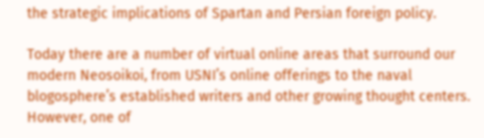the strategic implications of Spartan and Persian foreign policy.

Today there are a number of virtual online areas that surround our modern Neosoikoi, from USNI’s online offerings to the naval blogosphere’s established writers and other growing thought centers. However, one of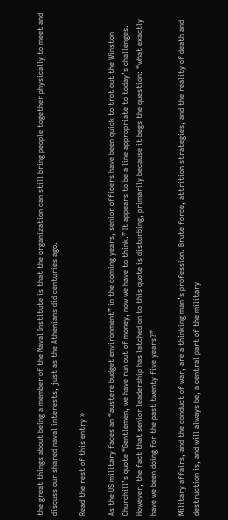the great things about being a member of the Naval Institute is that the organization can still bring people together physically to meet and discuss our shared naval interests, just as the Athenians did centuries ago.

Read the rest of this entry »

As the US military faces an “austere budget environment” in the coming years, senior officers have been quick to trot out the Winston Churchill’s quote “Gentlemen, we have run out of money, now we have to think.” It appears to be a line appropriate to today’s challenges. However, the fact that senior leadership has latched on to this quote is disturbing, primarily because it begs the question: “what exactly have we been doing for the past twenty five years?”

Military affairs, and the conduct of war, are a thinking man’s profession. Brute force, attrition strategies, and the reality of death and destruction is, and will always be, a central part of the military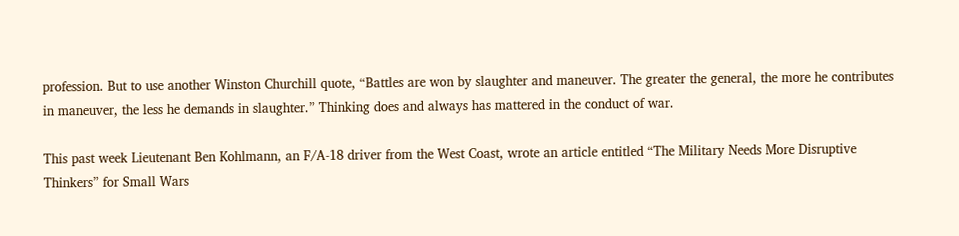profession. But to use another Winston Churchill quote, “Battles are won by slaughter and maneuver. The greater the general, the more he contributes in maneuver, the less he demands in slaughter.” Thinking does and always has mattered in the conduct of war.

This past week Lieutenant Ben Kohlmann, an F/A-18 driver from the West Coast, wrote an article entitled “The Military Needs More Disruptive Thinkers” for Small Wars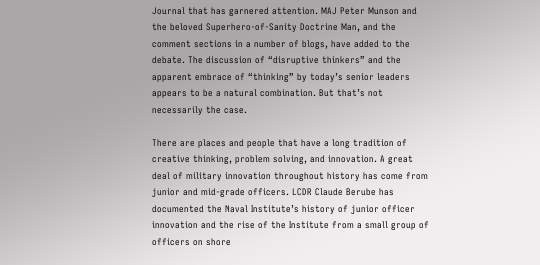Journal that has garnered attention. MAJ Peter Munson and the beloved Superhero-of-Sanity Doctrine Man, and the comment sections in a number of blogs, have added to the debate. The discussion of “disruptive thinkers” and the apparent embrace of “thinking” by today’s senior leaders appears to be a natural combination. But that’s not necessarily the case.

There are places and people that have a long tradition of creative thinking, problem solving, and innovation. A great deal of military innovation throughout history has come from junior and mid-grade officers. LCDR Claude Berube has documented the Naval Institute’s history of junior officer innovation and the rise of the Institute from a small group of officers on shore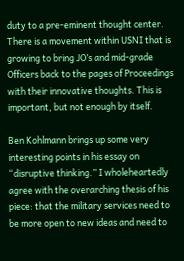duty to a pre-eminent thought center. There is a movement within USNI that is growing to bring JO’s and mid-grade Officers back to the pages of Proceedings with their innovative thoughts. This is important, but not enough by itself.

Ben Kohlmann brings up some very interesting points in his essay on “disruptive thinking.” I wholeheartedly agree with the overarching thesis of his piece: that the military services need to be more open to new ideas and need to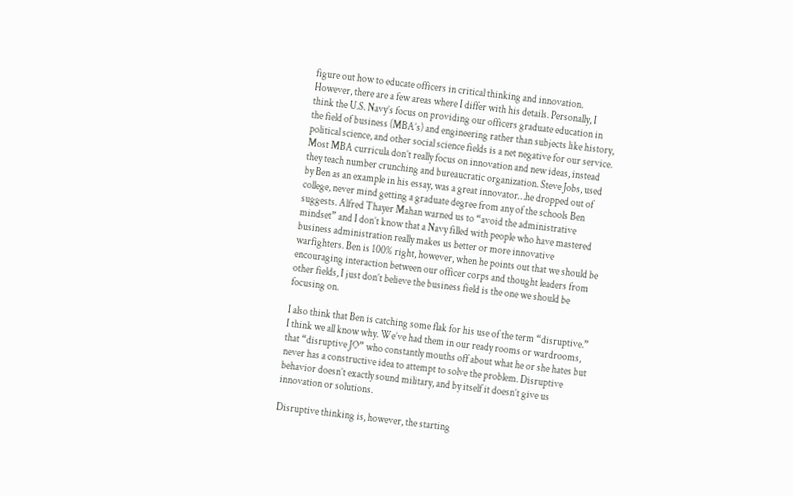figure out how to educate officers in critical thinking and innovation. However, there are a few areas where I differ with his details. Personally, I think the U.S. Navy’s focus on providing our officers graduate education in the field of business (MBA’s) and engineering rather than subjects like history, political science, and other social science fields is a net negative for our service. Most MBA curricula don’t really focus on innovation and new ideas, instead they teach number crunching and bureaucratic organization. Steve Jobs, used by Ben as an example in his essay, was a great innovator…he dropped out of college, never mind getting a graduate degree from any of the schools Ben suggests. Alfred Thayer Mahan warned us to “avoid the administrative mindset” and I don’t know that a Navy filled with people who have mastered business administration really makes us better or more innovative warfighters. Ben is 100% right, however, when he points out that we should be encouraging interaction between our officer corps and thought leaders from other fields, I just don’t believe the business field is the one we should be focusing on.

I also think that Ben is catching some flak for his use of the term “disruptive.” I think we all know why. We’ve had them in our ready rooms or wardrooms, that “disruptive JO” who constantly mouths off about what he or she hates but never has a constructive idea to attempt to solve the problem. Disruptive behavior doesn’t exactly sound military, and by itself it doesn’t give us innovation or solutions.

Disruptive thinking is, however, the starting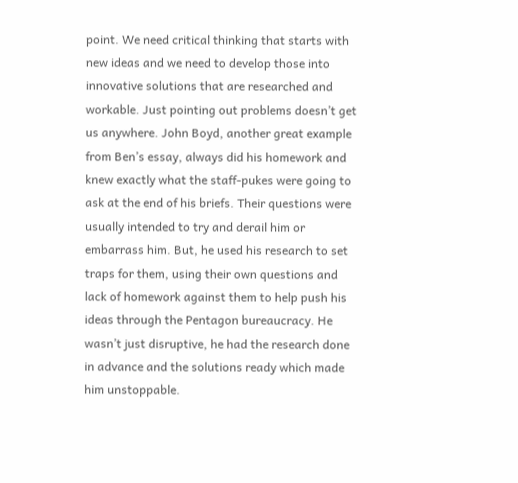point. We need critical thinking that starts with new ideas and we need to develop those into innovative solutions that are researched and workable. Just pointing out problems doesn’t get us anywhere. John Boyd, another great example from Ben’s essay, always did his homework and knew exactly what the staff-pukes were going to ask at the end of his briefs. Their questions were usually intended to try and derail him or embarrass him. But, he used his research to set traps for them, using their own questions and lack of homework against them to help push his ideas through the Pentagon bureaucracy. He wasn’t just disruptive, he had the research done in advance and the solutions ready which made him unstoppable.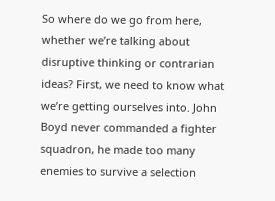So where do we go from here, whether we’re talking about disruptive thinking or contrarian ideas? First, we need to know what we’re getting ourselves into. John Boyd never commanded a fighter squadron, he made too many enemies to survive a selection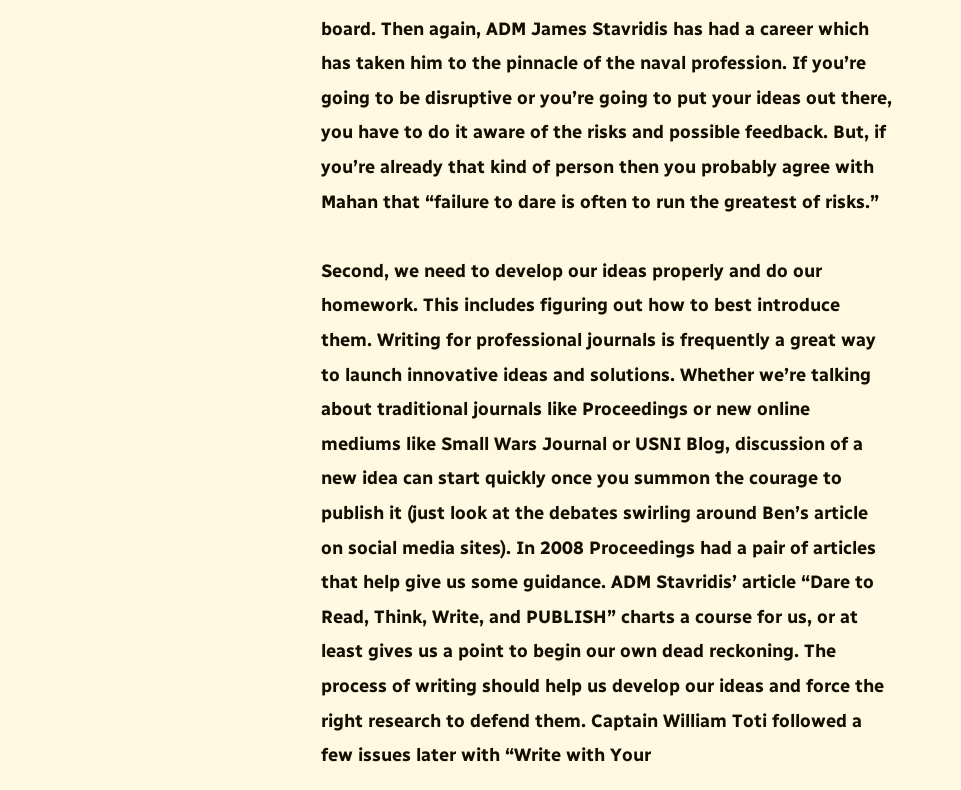board. Then again, ADM James Stavridis has had a career which has taken him to the pinnacle of the naval profession. If you’re going to be disruptive or you’re going to put your ideas out there, you have to do it aware of the risks and possible feedback. But, if you’re already that kind of person then you probably agree with Mahan that “failure to dare is often to run the greatest of risks.”

Second, we need to develop our ideas properly and do our homework. This includes figuring out how to best introduce them. Writing for professional journals is frequently a great way to launch innovative ideas and solutions. Whether we’re talking about traditional journals like Proceedings or new online mediums like Small Wars Journal or USNI Blog, discussion of a new idea can start quickly once you summon the courage to publish it (just look at the debates swirling around Ben’s article on social media sites). In 2008 Proceedings had a pair of articles that help give us some guidance. ADM Stavridis’ article “Dare to Read, Think, Write, and PUBLISH” charts a course for us, or at least gives us a point to begin our own dead reckoning. The process of writing should help us develop our ideas and force the right research to defend them. Captain William Toti followed a few issues later with “Write with Your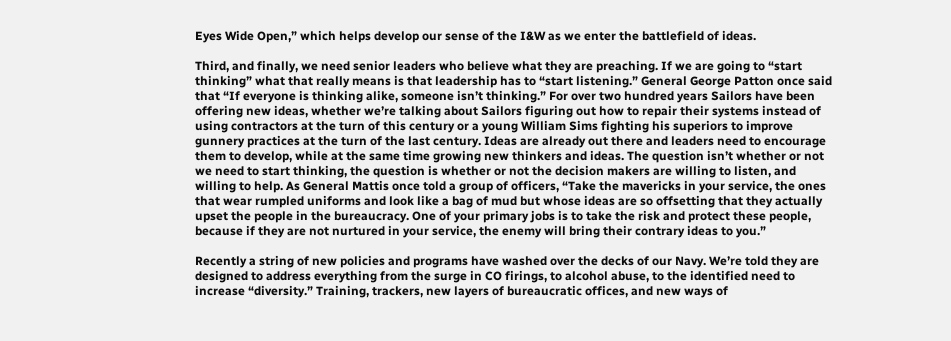Eyes Wide Open,” which helps develop our sense of the I&W as we enter the battlefield of ideas.

Third, and finally, we need senior leaders who believe what they are preaching. If we are going to “start thinking” what that really means is that leadership has to “start listening.” General George Patton once said that “If everyone is thinking alike, someone isn’t thinking.” For over two hundred years Sailors have been offering new ideas, whether we’re talking about Sailors figuring out how to repair their systems instead of using contractors at the turn of this century or a young William Sims fighting his superiors to improve gunnery practices at the turn of the last century. Ideas are already out there and leaders need to encourage them to develop, while at the same time growing new thinkers and ideas. The question isn’t whether or not we need to start thinking, the question is whether or not the decision makers are willing to listen, and willing to help. As General Mattis once told a group of officers, “Take the mavericks in your service, the ones that wear rumpled uniforms and look like a bag of mud but whose ideas are so offsetting that they actually upset the people in the bureaucracy. One of your primary jobs is to take the risk and protect these people, because if they are not nurtured in your service, the enemy will bring their contrary ideas to you.”

Recently a string of new policies and programs have washed over the decks of our Navy. We’re told they are designed to address everything from the surge in CO firings, to alcohol abuse, to the identified need to increase “diversity.” Training, trackers, new layers of bureaucratic offices, and new ways of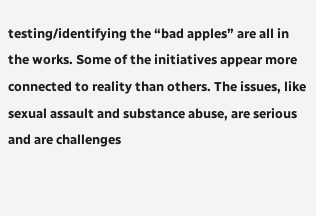testing/identifying the “bad apples” are all in the works. Some of the initiatives appear more connected to reality than others. The issues, like sexual assault and substance abuse, are serious and are challenges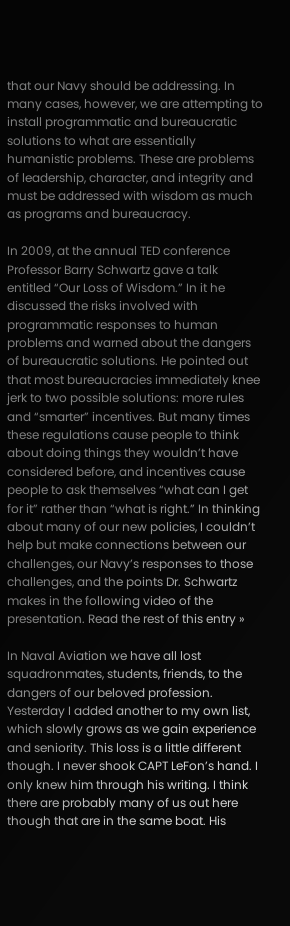that our Navy should be addressing. In many cases, however, we are attempting to install programmatic and bureaucratic solutions to what are essentially humanistic problems. These are problems of leadership, character, and integrity and must be addressed with wisdom as much as programs and bureaucracy.

In 2009, at the annual TED conference Professor Barry Schwartz gave a talk entitled “Our Loss of Wisdom.” In it he discussed the risks involved with programmatic responses to human problems and warned about the dangers of bureaucratic solutions. He pointed out that most bureaucracies immediately knee jerk to two possible solutions: more rules and “smarter” incentives. But many times these regulations cause people to think about doing things they wouldn’t have considered before, and incentives cause people to ask themselves “what can I get for it” rather than “what is right.” In thinking about many of our new policies, I couldn’t help but make connections between our challenges, our Navy’s responses to those challenges, and the points Dr. Schwartz makes in the following video of the presentation. Read the rest of this entry »

In Naval Aviation we have all lost squadronmates, students, friends, to the dangers of our beloved profession. Yesterday I added another to my own list, which slowly grows as we gain experience and seniority. This loss is a little different though. I never shook CAPT LeFon’s hand. I only knew him through his writing. I think there are probably many of us out here though that are in the same boat. His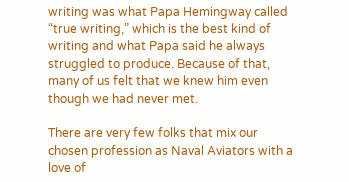writing was what Papa Hemingway called “true writing,” which is the best kind of writing and what Papa said he always struggled to produce. Because of that, many of us felt that we knew him even though we had never met.

There are very few folks that mix our chosen profession as Naval Aviators with a love of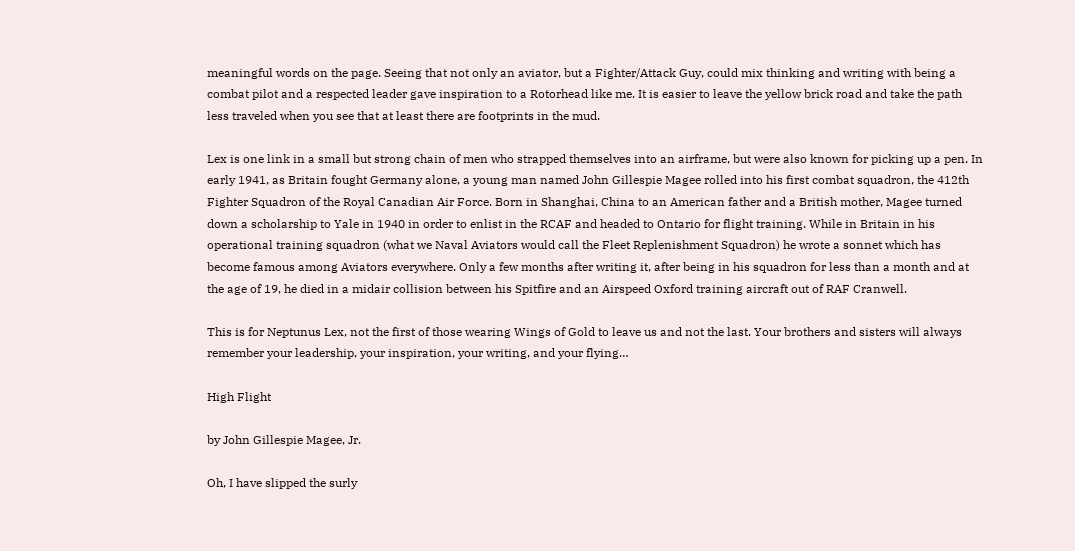meaningful words on the page. Seeing that not only an aviator, but a Fighter/Attack Guy, could mix thinking and writing with being a combat pilot and a respected leader gave inspiration to a Rotorhead like me. It is easier to leave the yellow brick road and take the path less traveled when you see that at least there are footprints in the mud.

Lex is one link in a small but strong chain of men who strapped themselves into an airframe, but were also known for picking up a pen. In early 1941, as Britain fought Germany alone, a young man named John Gillespie Magee rolled into his first combat squadron, the 412th Fighter Squadron of the Royal Canadian Air Force. Born in Shanghai, China to an American father and a British mother, Magee turned down a scholarship to Yale in 1940 in order to enlist in the RCAF and headed to Ontario for flight training. While in Britain in his operational training squadron (what we Naval Aviators would call the Fleet Replenishment Squadron) he wrote a sonnet which has become famous among Aviators everywhere. Only a few months after writing it, after being in his squadron for less than a month and at the age of 19, he died in a midair collision between his Spitfire and an Airspeed Oxford training aircraft out of RAF Cranwell.

This is for Neptunus Lex, not the first of those wearing Wings of Gold to leave us and not the last. Your brothers and sisters will always remember your leadership, your inspiration, your writing, and your flying…

High Flight

by John Gillespie Magee, Jr.

Oh, I have slipped the surly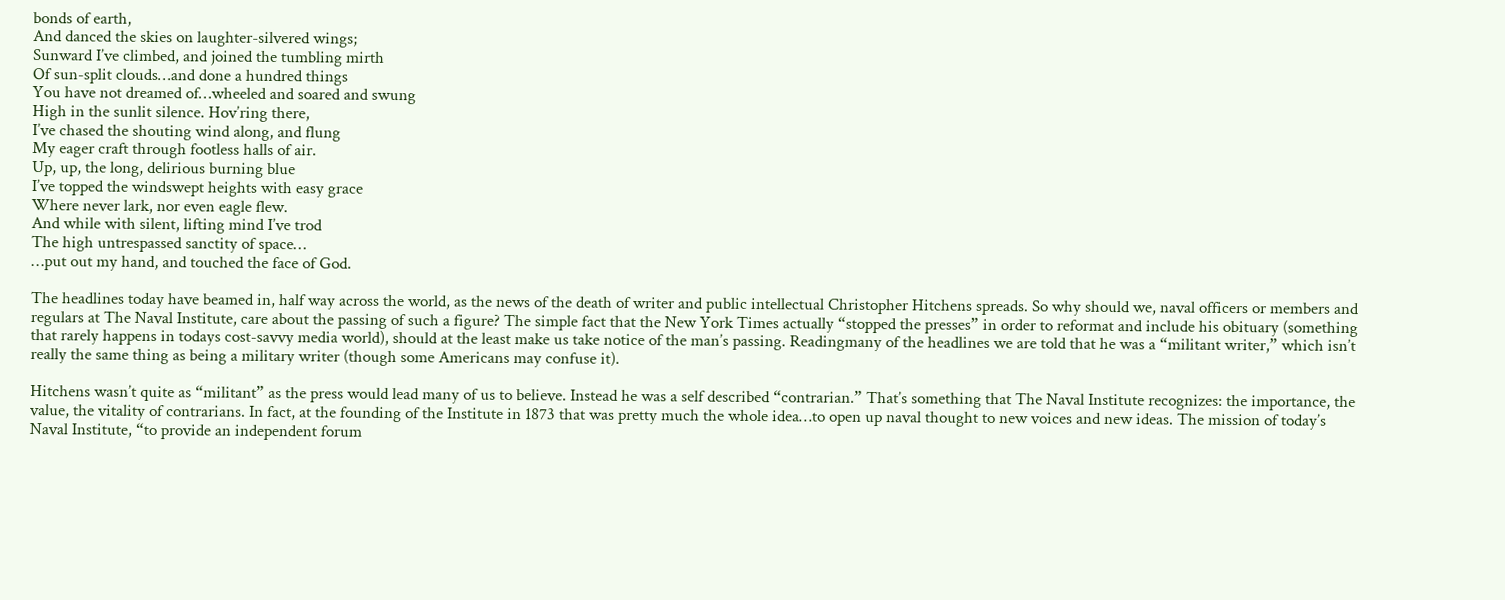bonds of earth,
And danced the skies on laughter-silvered wings;
Sunward I’ve climbed, and joined the tumbling mirth
Of sun-split clouds…and done a hundred things
You have not dreamed of…wheeled and soared and swung
High in the sunlit silence. Hov’ring there,
I’ve chased the shouting wind along, and flung
My eager craft through footless halls of air.
Up, up, the long, delirious burning blue
I’ve topped the windswept heights with easy grace
Where never lark, nor even eagle flew.
And while with silent, lifting mind I’ve trod
The high untrespassed sanctity of space…
…put out my hand, and touched the face of God.

The headlines today have beamed in, half way across the world, as the news of the death of writer and public intellectual Christopher Hitchens spreads. So why should we, naval officers or members and regulars at The Naval Institute, care about the passing of such a figure? The simple fact that the New York Times actually “stopped the presses” in order to reformat and include his obituary (something that rarely happens in todays cost-savvy media world), should at the least make us take notice of the man’s passing. Readingmany of the headlines we are told that he was a “militant writer,” which isn’t really the same thing as being a military writer (though some Americans may confuse it).

Hitchens wasn’t quite as “militant” as the press would lead many of us to believe. Instead he was a self described “contrarian.” That’s something that The Naval Institute recognizes: the importance, the value, the vitality of contrarians. In fact, at the founding of the Institute in 1873 that was pretty much the whole idea…to open up naval thought to new voices and new ideas. The mission of today’s Naval Institute, “to provide an independent forum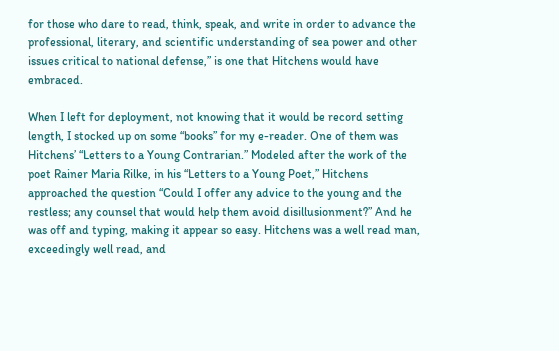for those who dare to read, think, speak, and write in order to advance the professional, literary, and scientific understanding of sea power and other issues critical to national defense,” is one that Hitchens would have embraced.

When I left for deployment, not knowing that it would be record setting length, I stocked up on some “books” for my e-reader. One of them was Hitchens’ “Letters to a Young Contrarian.” Modeled after the work of the poet Rainer Maria Rilke, in his “Letters to a Young Poet,” Hitchens approached the question “Could I offer any advice to the young and the restless; any counsel that would help them avoid disillusionment?” And he was off and typing, making it appear so easy. Hitchens was a well read man, exceedingly well read, and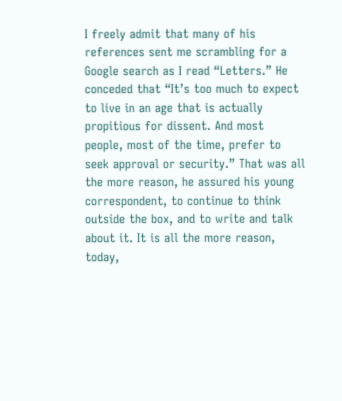I freely admit that many of his references sent me scrambling for a Google search as I read “Letters.” He conceded that “It’s too much to expect to live in an age that is actually propitious for dissent. And most people, most of the time, prefer to seek approval or security.” That was all the more reason, he assured his young correspondent, to continue to think outside the box, and to write and talk about it. It is all the more reason, today,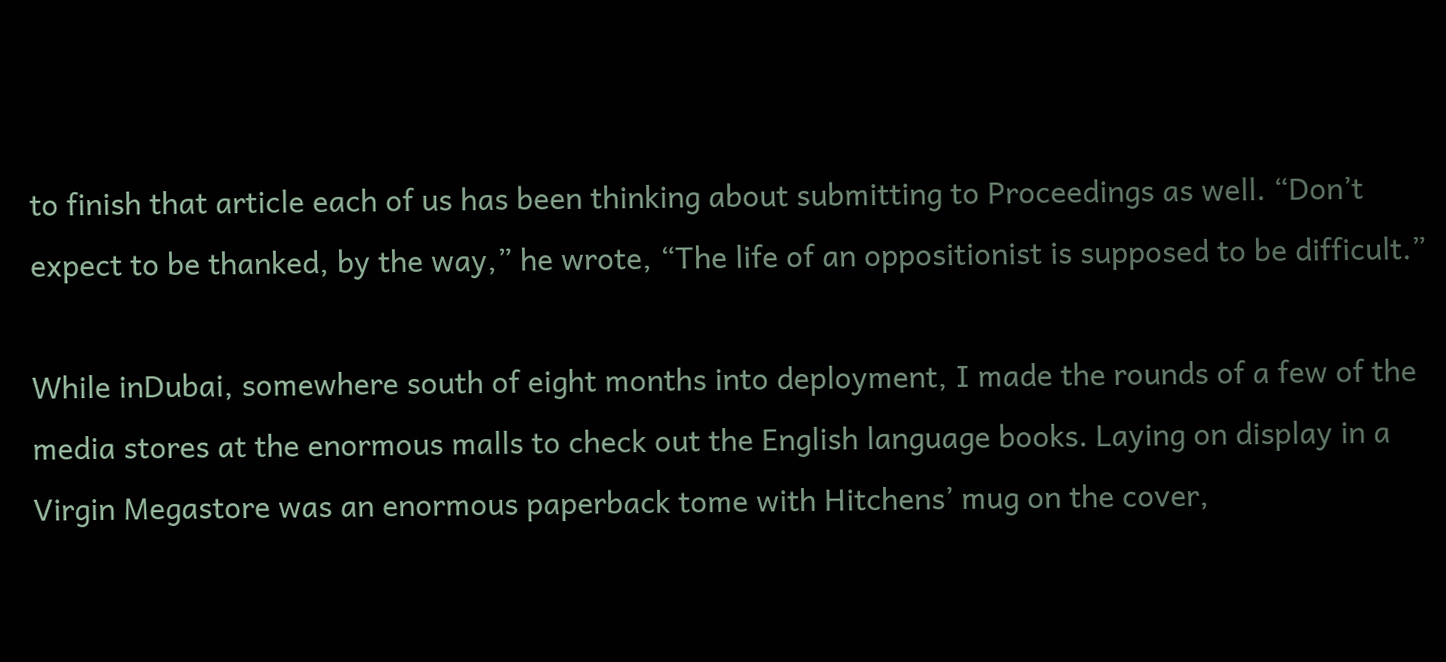to finish that article each of us has been thinking about submitting to Proceedings as well. “Don’t expect to be thanked, by the way,” he wrote, “The life of an oppositionist is supposed to be difficult.”

While inDubai, somewhere south of eight months into deployment, I made the rounds of a few of the media stores at the enormous malls to check out the English language books. Laying on display in a Virgin Megastore was an enormous paperback tome with Hitchens’ mug on the cover,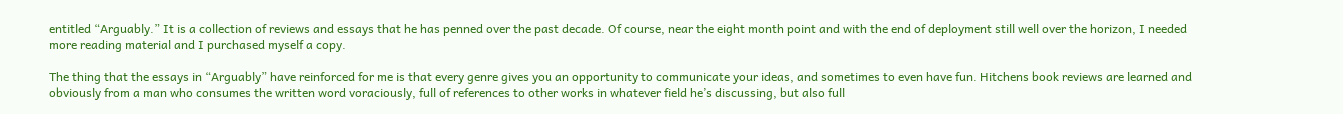entitled “Arguably.” It is a collection of reviews and essays that he has penned over the past decade. Of course, near the eight month point and with the end of deployment still well over the horizon, I needed more reading material and I purchased myself a copy.

The thing that the essays in “Arguably” have reinforced for me is that every genre gives you an opportunity to communicate your ideas, and sometimes to even have fun. Hitchens book reviews are learned and obviously from a man who consumes the written word voraciously, full of references to other works in whatever field he’s discussing, but also full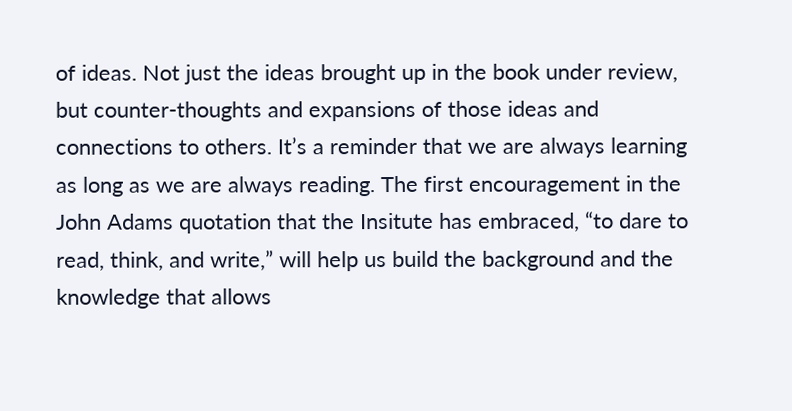of ideas. Not just the ideas brought up in the book under review, but counter-thoughts and expansions of those ideas and connections to others. It’s a reminder that we are always learning as long as we are always reading. The first encouragement in the John Adams quotation that the Insitute has embraced, “to dare to read, think, and write,” will help us build the background and the knowledge that allows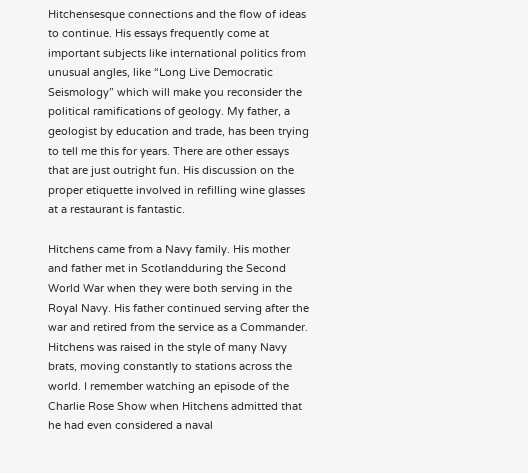Hitchensesque connections and the flow of ideas to continue. His essays frequently come at important subjects like international politics from unusual angles, like “Long Live Democratic Seismology” which will make you reconsider the political ramifications of geology. My father, a geologist by education and trade, has been trying to tell me this for years. There are other essays that are just outright fun. His discussion on the proper etiquette involved in refilling wine glasses at a restaurant is fantastic.

Hitchens came from a Navy family. His mother and father met in Scotlandduring the Second World War when they were both serving in the Royal Navy. His father continued serving after the war and retired from the service as a Commander. Hitchens was raised in the style of many Navy brats, moving constantly to stations across the world. I remember watching an episode of the Charlie Rose Show when Hitchens admitted that he had even considered a naval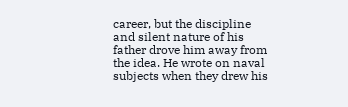career, but the discipline and silent nature of his father drove him away from the idea. He wrote on naval subjects when they drew his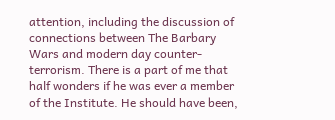attention, including the discussion of connections between The Barbary Wars and modern day counter-terrorism. There is a part of me that half wonders if he was ever a member of the Institute. He should have been,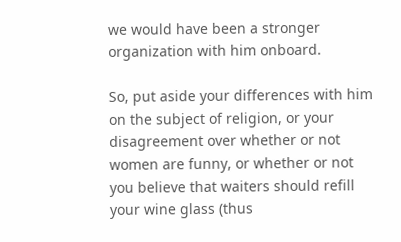we would have been a stronger organization with him onboard.

So, put aside your differences with him on the subject of religion, or your disagreement over whether or not women are funny, or whether or not you believe that waiters should refill your wine glass (thus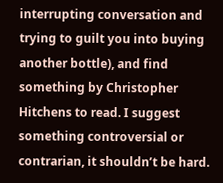interrupting conversation and trying to guilt you into buying another bottle), and find something by Christopher Hitchens to read. I suggest something controversial or contrarian, it shouldn’t be hard.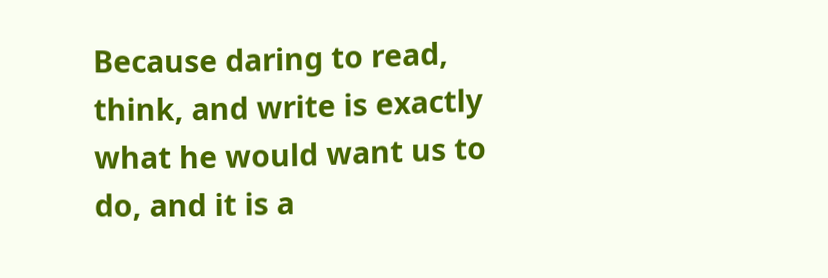Because daring to read, think, and write is exactly what he would want us to do, and it is a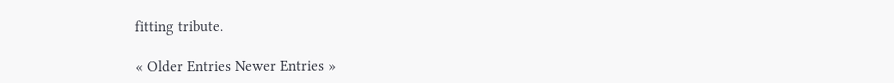fitting tribute.

« Older Entries Newer Entries »